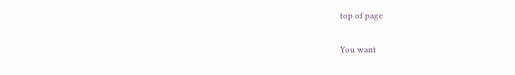top of page

You want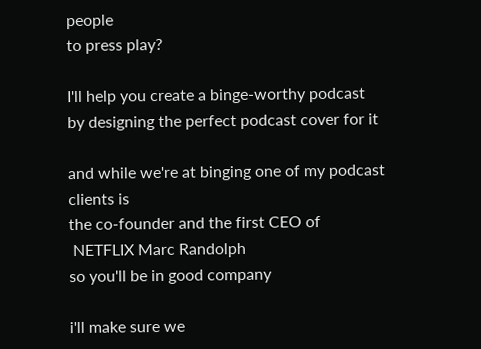people
to press play?

I'll help you create a binge-worthy podcast
by designing the perfect podcast cover for it

and while we're at binging one of my podcast clients is
the co-founder and the first CEO of
 NETFLIX Marc Randolph
so you'll be in good company

i'll make sure we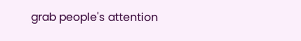grab people's attention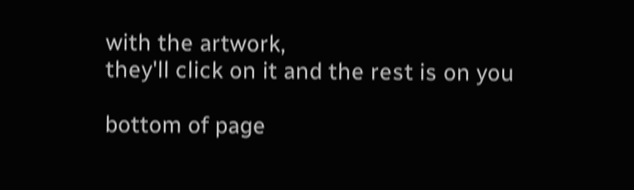with the artwork,
they'll click on it and the rest is on you

bottom of page